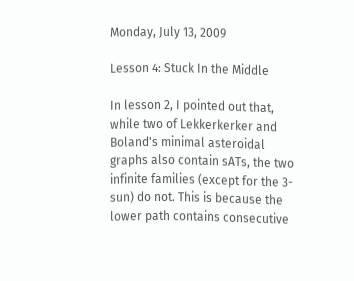Monday, July 13, 2009

Lesson 4: Stuck In the Middle

In lesson 2, I pointed out that, while two of Lekkerkerker and Boland's minimal asteroidal graphs also contain sATs, the two infinite families (except for the 3-sun) do not. This is because the lower path contains consecutive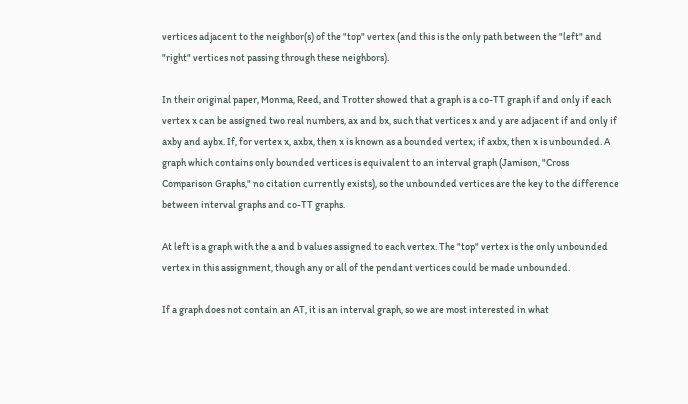vertices adjacent to the neighbor(s) of the "top" vertex (and this is the only path between the "left" and "right" vertices not passing through these neighbors).

In their original paper, Monma, Reed, and Trotter showed that a graph is a co-TT graph if and only if each vertex x can be assigned two real numbers, ax and bx, such that vertices x and y are adjacent if and only if axby and aybx. If, for vertex x, axbx, then x is known as a bounded vertex; if axbx, then x is unbounded. A graph which contains only bounded vertices is equivalent to an interval graph (Jamison, "Cross Comparison Graphs," no citation currently exists), so the unbounded vertices are the key to the difference between interval graphs and co-TT graphs.

At left is a graph with the a and b values assigned to each vertex. The "top" vertex is the only unbounded vertex in this assignment, though any or all of the pendant vertices could be made unbounded.

If a graph does not contain an AT, it is an interval graph, so we are most interested in what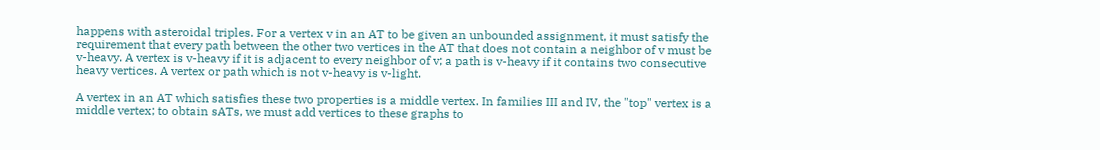happens with asteroidal triples. For a vertex v in an AT to be given an unbounded assignment, it must satisfy the requirement that every path between the other two vertices in the AT that does not contain a neighbor of v must be v-heavy. A vertex is v-heavy if it is adjacent to every neighbor of v; a path is v-heavy if it contains two consecutive heavy vertices. A vertex or path which is not v-heavy is v-light.

A vertex in an AT which satisfies these two properties is a middle vertex. In families III and IV, the "top" vertex is a middle vertex; to obtain sATs, we must add vertices to these graphs to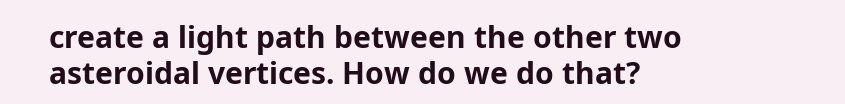create a light path between the other two asteroidal vertices. How do we do that?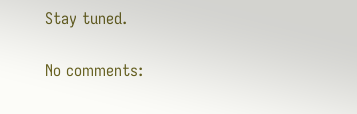Stay tuned.

No comments: